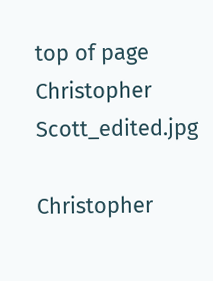top of page
Christopher Scott_edited.jpg

Christopher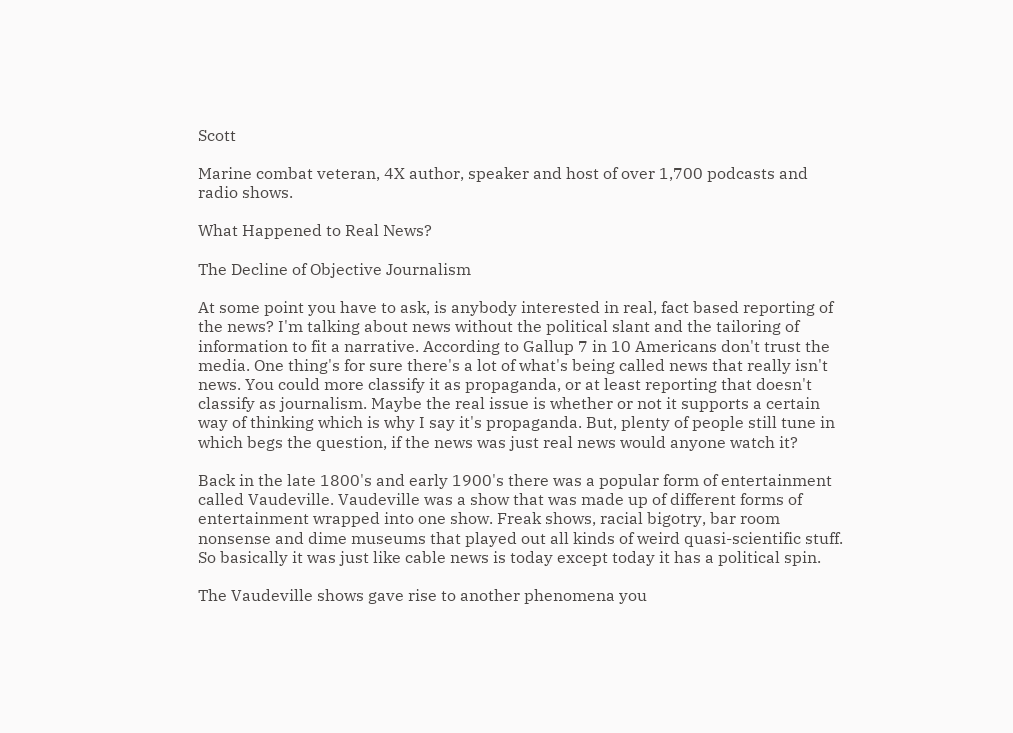Scott

Marine combat veteran, 4X author, speaker and host of over 1,700 podcasts and radio shows.

What Happened to Real News?

The Decline of Objective Journalism

At some point you have to ask, is anybody interested in real, fact based reporting of the news? I'm talking about news without the political slant and the tailoring of information to fit a narrative. According to Gallup 7 in 10 Americans don't trust the media. One thing's for sure there's a lot of what's being called news that really isn't news. You could more classify it as propaganda, or at least reporting that doesn't classify as journalism. Maybe the real issue is whether or not it supports a certain way of thinking which is why I say it's propaganda. But, plenty of people still tune in which begs the question, if the news was just real news would anyone watch it?

Back in the late 1800's and early 1900's there was a popular form of entertainment called Vaudeville. Vaudeville was a show that was made up of different forms of entertainment wrapped into one show. Freak shows, racial bigotry, bar room nonsense and dime museums that played out all kinds of weird quasi-scientific stuff. So basically it was just like cable news is today except today it has a political spin.

The Vaudeville shows gave rise to another phenomena you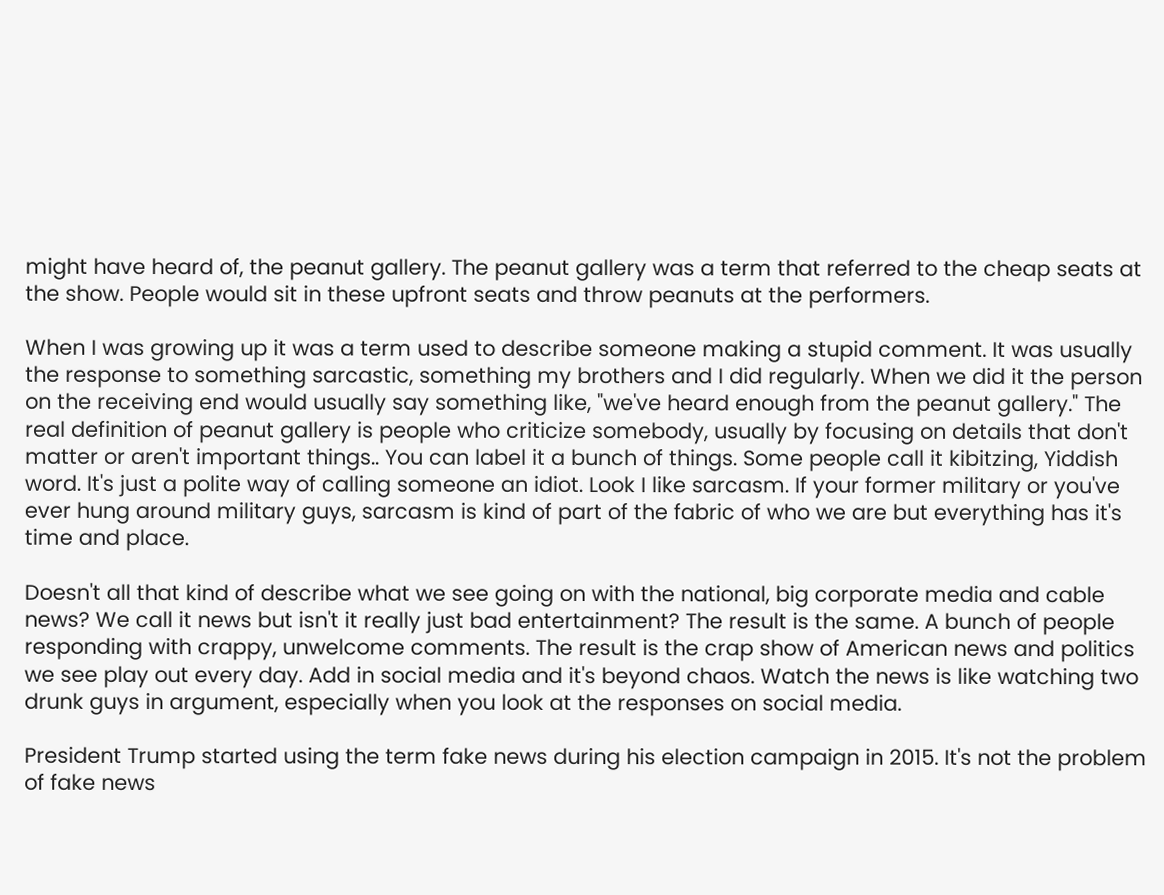might have heard of, the peanut gallery. The peanut gallery was a term that referred to the cheap seats at the show. People would sit in these upfront seats and throw peanuts at the performers.

When I was growing up it was a term used to describe someone making a stupid comment. It was usually the response to something sarcastic, something my brothers and I did regularly. When we did it the person on the receiving end would usually say something like, "we've heard enough from the peanut gallery." The real definition of peanut gallery is people who criticize somebody, usually by focusing on details that don't matter or aren't important things.. You can label it a bunch of things. Some people call it kibitzing, Yiddish word. It's just a polite way of calling someone an idiot. Look I like sarcasm. If your former military or you've ever hung around military guys, sarcasm is kind of part of the fabric of who we are but everything has it's time and place.

Doesn't all that kind of describe what we see going on with the national, big corporate media and cable news? We call it news but isn't it really just bad entertainment? The result is the same. A bunch of people responding with crappy, unwelcome comments. The result is the crap show of American news and politics we see play out every day. Add in social media and it's beyond chaos. Watch the news is like watching two drunk guys in argument, especially when you look at the responses on social media.

President Trump started using the term fake news during his election campaign in 2015. It's not the problem of fake news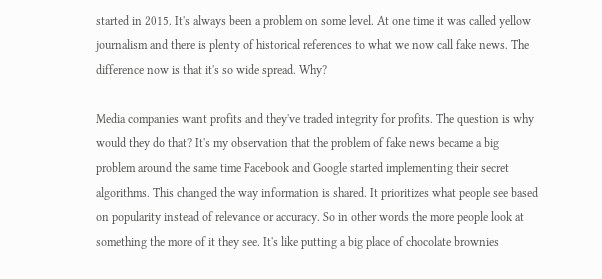started in 2015. It's always been a problem on some level. At one time it was called yellow journalism and there is plenty of historical references to what we now call fake news. The difference now is that it's so wide spread. Why?

Media companies want profits and they've traded integrity for profits. The question is why would they do that? It's my observation that the problem of fake news became a big problem around the same time Facebook and Google started implementing their secret algorithms. This changed the way information is shared. It prioritizes what people see based on popularity instead of relevance or accuracy. So in other words the more people look at something the more of it they see. It's like putting a big place of chocolate brownies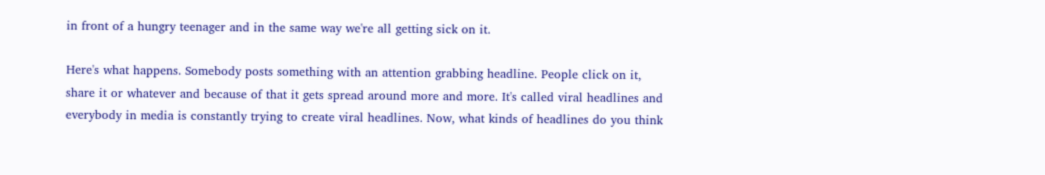in front of a hungry teenager and in the same way we're all getting sick on it.

Here's what happens. Somebody posts something with an attention grabbing headline. People click on it, share it or whatever and because of that it gets spread around more and more. It's called viral headlines and everybody in media is constantly trying to create viral headlines. Now, what kinds of headlines do you think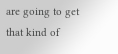are going to get that kind of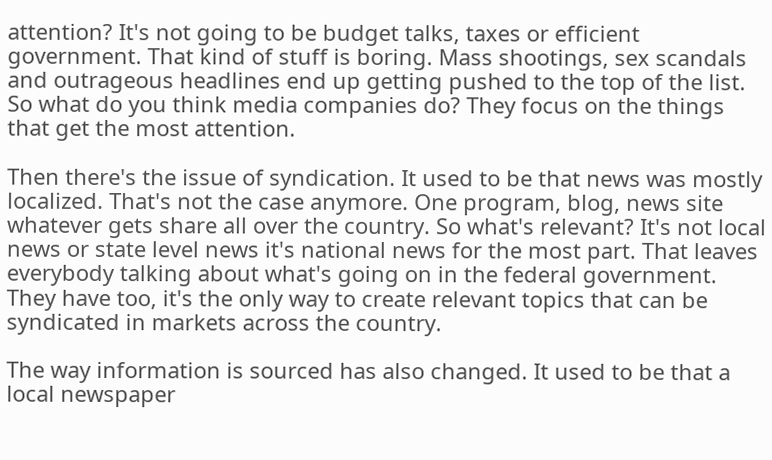attention? It's not going to be budget talks, taxes or efficient government. That kind of stuff is boring. Mass shootings, sex scandals and outrageous headlines end up getting pushed to the top of the list. So what do you think media companies do? They focus on the things that get the most attention.

Then there's the issue of syndication. It used to be that news was mostly localized. That's not the case anymore. One program, blog, news site whatever gets share all over the country. So what's relevant? It's not local news or state level news it's national news for the most part. That leaves everybody talking about what's going on in the federal government. They have too, it's the only way to create relevant topics that can be syndicated in markets across the country.

The way information is sourced has also changed. It used to be that a local newspaper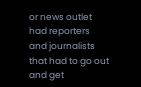or news outlet had reporters and journalists that had to go out and get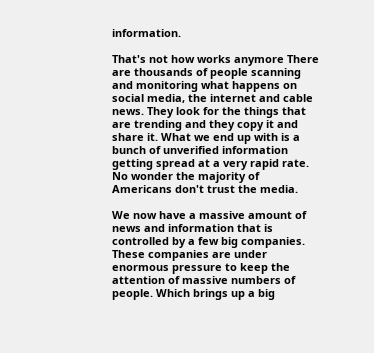information.

That's not how works anymore There are thousands of people scanning and monitoring what happens on social media, the internet and cable news. They look for the things that are trending and they copy it and share it. What we end up with is a bunch of unverified information getting spread at a very rapid rate. No wonder the majority of Americans don't trust the media.

We now have a massive amount of news and information that is controlled by a few big companies. These companies are under enormous pressure to keep the attention of massive numbers of people. Which brings up a big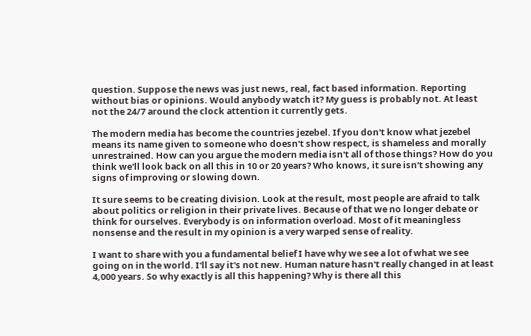question. Suppose the news was just news, real, fact based information. Reporting without bias or opinions. Would anybody watch it? My guess is probably not. At least not the 24/7 around the clock attention it currently gets.

The modern media has become the countries jezebel. If you don't know what jezebel means its name given to someone who doesn't show respect, is shameless and morally unrestrained. How can you argue the modern media isn't all of those things? How do you think we'll look back on all this in 10 or 20 years? Who knows, it sure isn't showing any signs of improving or slowing down.

It sure seems to be creating division. Look at the result, most people are afraid to talk about politics or religion in their private lives. Because of that we no longer debate or think for ourselves. Everybody is on information overload. Most of it meaningless nonsense and the result in my opinion is a very warped sense of reality.

I want to share with you a fundamental belief I have why we see a lot of what we see going on in the world. I'll say it's not new. Human nature hasn't really changed in at least 4,000 years. So why exactly is all this happening? Why is there all this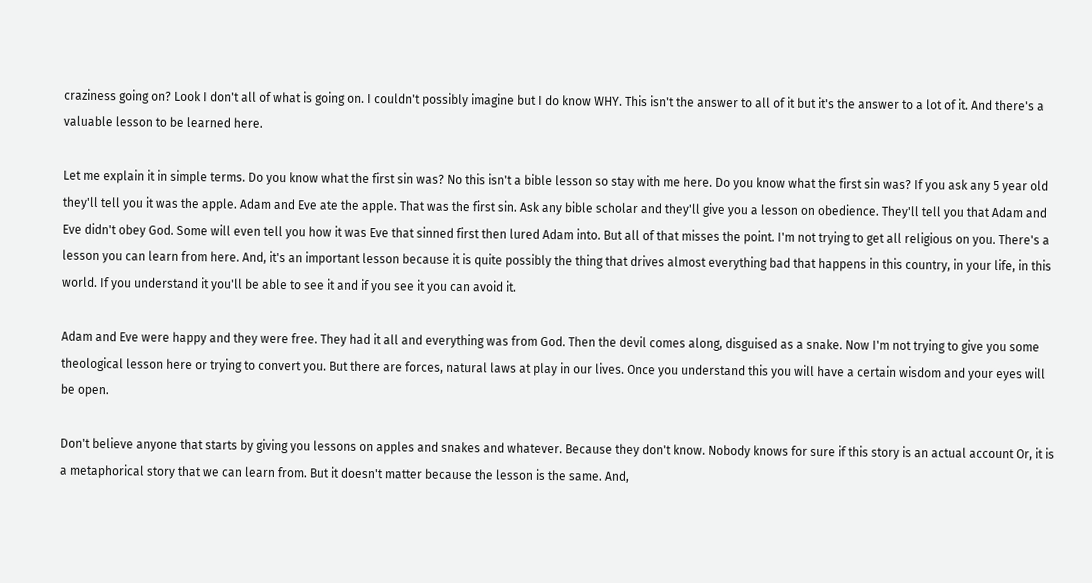craziness going on? Look I don't all of what is going on. I couldn't possibly imagine but I do know WHY. This isn't the answer to all of it but it's the answer to a lot of it. And there's a valuable lesson to be learned here.

Let me explain it in simple terms. Do you know what the first sin was? No this isn't a bible lesson so stay with me here. Do you know what the first sin was? If you ask any 5 year old they'll tell you it was the apple. Adam and Eve ate the apple. That was the first sin. Ask any bible scholar and they'll give you a lesson on obedience. They'll tell you that Adam and Eve didn't obey God. Some will even tell you how it was Eve that sinned first then lured Adam into. But all of that misses the point. I'm not trying to get all religious on you. There's a lesson you can learn from here. And, it's an important lesson because it is quite possibly the thing that drives almost everything bad that happens in this country, in your life, in this world. If you understand it you'll be able to see it and if you see it you can avoid it.

Adam and Eve were happy and they were free. They had it all and everything was from God. Then the devil comes along, disguised as a snake. Now I'm not trying to give you some theological lesson here or trying to convert you. But there are forces, natural laws at play in our lives. Once you understand this you will have a certain wisdom and your eyes will be open.

Don't believe anyone that starts by giving you lessons on apples and snakes and whatever. Because they don't know. Nobody knows for sure if this story is an actual account Or, it is a metaphorical story that we can learn from. But it doesn't matter because the lesson is the same. And,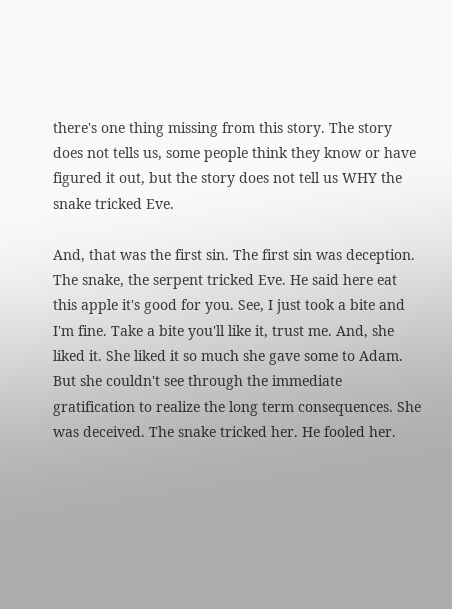there's one thing missing from this story. The story does not tells us, some people think they know or have figured it out, but the story does not tell us WHY the snake tricked Eve.

And, that was the first sin. The first sin was deception. The snake, the serpent tricked Eve. He said here eat this apple it's good for you. See, I just took a bite and I'm fine. Take a bite you'll like it, trust me. And, she liked it. She liked it so much she gave some to Adam. But she couldn't see through the immediate gratification to realize the long term consequences. She was deceived. The snake tricked her. He fooled her.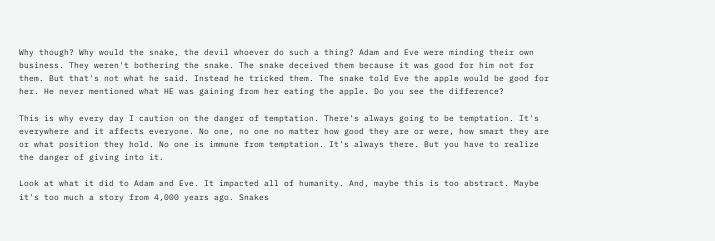Why though? Why would the snake, the devil whoever do such a thing? Adam and Eve were minding their own business. They weren't bothering the snake. The snake deceived them because it was good for him not for them. But that's not what he said. Instead he tricked them. The snake told Eve the apple would be good for her. He never mentioned what HE was gaining from her eating the apple. Do you see the difference?

This is why every day I caution on the danger of temptation. There's always going to be temptation. It's everywhere and it affects everyone. No one, no one no matter how good they are or were, how smart they are or what position they hold. No one is immune from temptation. It's always there. But you have to realize the danger of giving into it.

Look at what it did to Adam and Eve. It impacted all of humanity. And, maybe this is too abstract. Maybe it's too much a story from 4,000 years ago. Snakes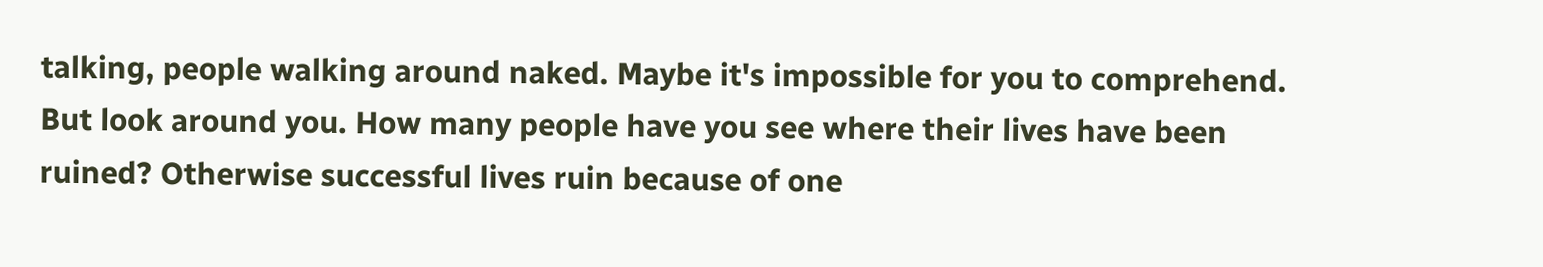talking, people walking around naked. Maybe it's impossible for you to comprehend. But look around you. How many people have you see where their lives have been ruined? Otherwise successful lives ruin because of one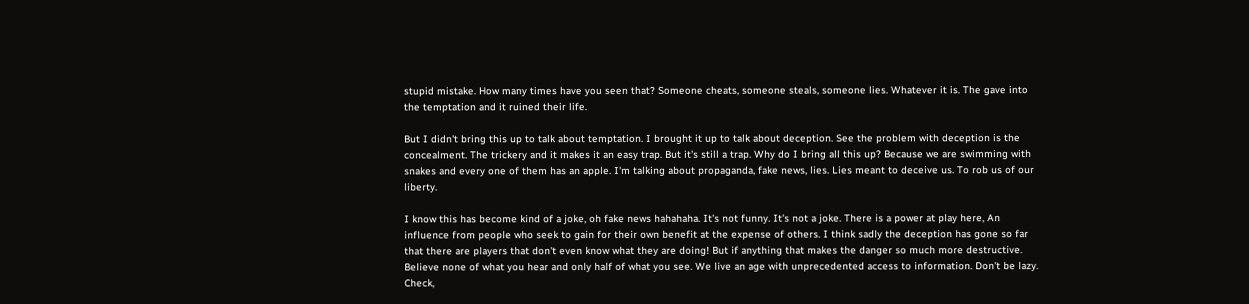stupid mistake. How many times have you seen that? Someone cheats, someone steals, someone lies. Whatever it is. The gave into the temptation and it ruined their life.

But I didn't bring this up to talk about temptation. I brought it up to talk about deception. See the problem with deception is the concealment. The trickery and it makes it an easy trap. But it's still a trap. Why do I bring all this up? Because we are swimming with snakes and every one of them has an apple. I'm talking about propaganda, fake news, lies. Lies meant to deceive us. To rob us of our liberty.

I know this has become kind of a joke, oh fake news hahahaha. It's not funny. It's not a joke. There is a power at play here, An influence from people who seek to gain for their own benefit at the expense of others. I think sadly the deception has gone so far that there are players that don't even know what they are doing! But if anything that makes the danger so much more destructive. Believe none of what you hear and only half of what you see. We live an age with unprecedented access to information. Don't be lazy. Check,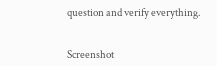question and verify everything.


Screenshot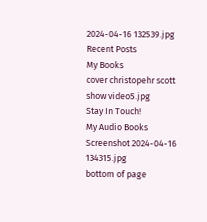2024-04-16 132539.jpg
Recent Posts
My Books
cover christopehr scott show video5.jpg
Stay In Touch!
My Audio Books
Screenshot 2024-04-16 134315.jpg
bottom of page